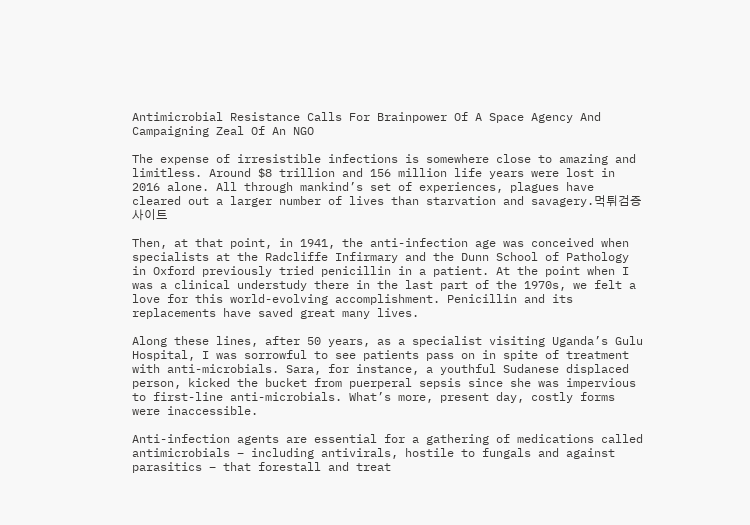Antimicrobial Resistance Calls For Brainpower Of A Space Agency And Campaigning Zeal Of An NGO

The expense of irresistible infections is somewhere close to amazing and limitless. Around $8 trillion and 156 million life years were lost in 2016 alone. All through mankind’s set of experiences, plagues have cleared out a larger number of lives than starvation and savagery.먹튀검증사이트

Then, at that point, in 1941, the anti-infection age was conceived when specialists at the Radcliffe Infirmary and the Dunn School of Pathology in Oxford previously tried penicillin in a patient. At the point when I was a clinical understudy there in the last part of the 1970s, we felt a love for this world-evolving accomplishment. Penicillin and its replacements have saved great many lives.

Along these lines, after 50 years, as a specialist visiting Uganda’s Gulu Hospital, I was sorrowful to see patients pass on in spite of treatment with anti-microbials. Sara, for instance, a youthful Sudanese displaced person, kicked the bucket from puerperal sepsis since she was impervious to first-line anti-microbials. What’s more, present day, costly forms were inaccessible.

Anti-infection agents are essential for a gathering of medications called antimicrobials – including antivirals, hostile to fungals and against parasitics – that forestall and treat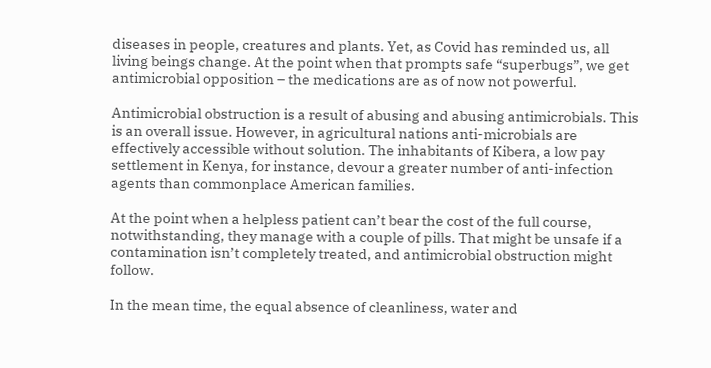diseases in people, creatures and plants. Yet, as Covid has reminded us, all living beings change. At the point when that prompts safe “superbugs”, we get antimicrobial opposition – the medications are as of now not powerful.

Antimicrobial obstruction is a result of abusing and abusing antimicrobials. This is an overall issue. However, in agricultural nations anti-microbials are effectively accessible without solution. The inhabitants of Kibera, a low pay settlement in Kenya, for instance, devour a greater number of anti-infection agents than commonplace American families.

At the point when a helpless patient can’t bear the cost of the full course, notwithstanding, they manage with a couple of pills. That might be unsafe if a contamination isn’t completely treated, and antimicrobial obstruction might follow.

In the mean time, the equal absence of cleanliness, water and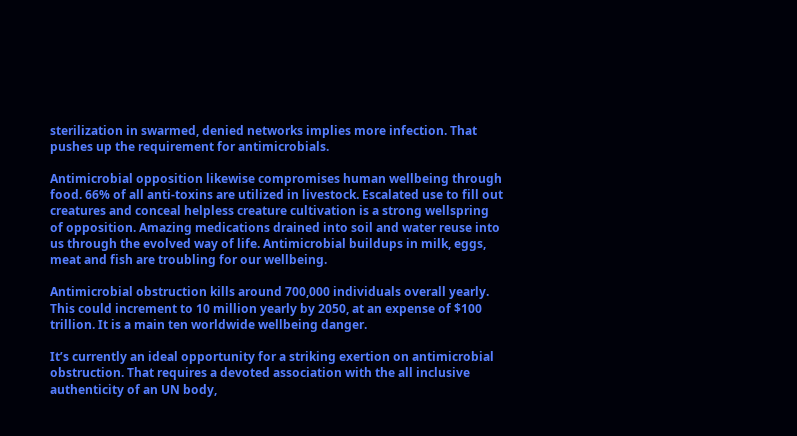sterilization in swarmed, denied networks implies more infection. That pushes up the requirement for antimicrobials.

Antimicrobial opposition likewise compromises human wellbeing through food. 66% of all anti-toxins are utilized in livestock. Escalated use to fill out creatures and conceal helpless creature cultivation is a strong wellspring of opposition. Amazing medications drained into soil and water reuse into us through the evolved way of life. Antimicrobial buildups in milk, eggs, meat and fish are troubling for our wellbeing.

Antimicrobial obstruction kills around 700,000 individuals overall yearly. This could increment to 10 million yearly by 2050, at an expense of $100 trillion. It is a main ten worldwide wellbeing danger.

It’s currently an ideal opportunity for a striking exertion on antimicrobial obstruction. That requires a devoted association with the all inclusive authenticity of an UN body,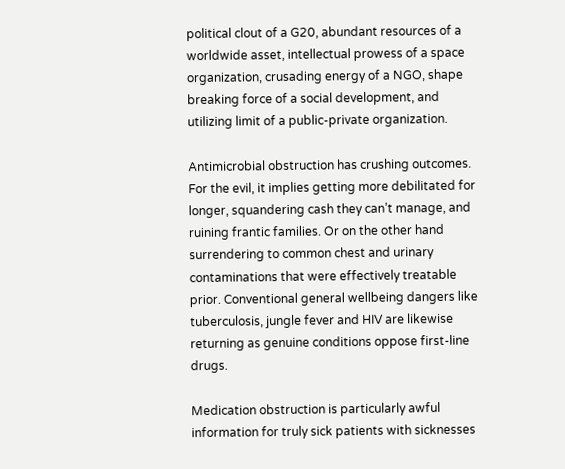political clout of a G20, abundant resources of a worldwide asset, intellectual prowess of a space organization, crusading energy of a NGO, shape breaking force of a social development, and utilizing limit of a public-private organization.

Antimicrobial obstruction has crushing outcomes. For the evil, it implies getting more debilitated for longer, squandering cash they can’t manage, and ruining frantic families. Or on the other hand surrendering to common chest and urinary contaminations that were effectively treatable prior. Conventional general wellbeing dangers like tuberculosis, jungle fever and HIV are likewise returning as genuine conditions oppose first-line drugs.

Medication obstruction is particularly awful information for truly sick patients with sicknesses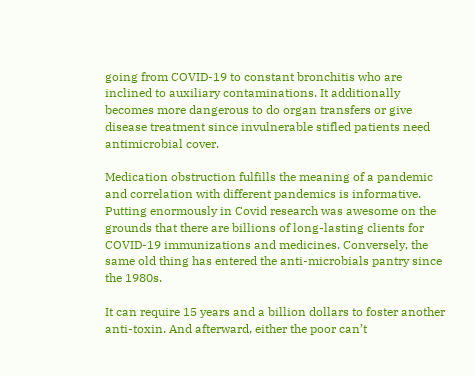going from COVID-19 to constant bronchitis who are inclined to auxiliary contaminations. It additionally becomes more dangerous to do organ transfers or give disease treatment since invulnerable stifled patients need antimicrobial cover.

Medication obstruction fulfills the meaning of a pandemic and correlation with different pandemics is informative. Putting enormously in Covid research was awesome on the grounds that there are billions of long-lasting clients for COVID-19 immunizations and medicines. Conversely, the same old thing has entered the anti-microbials pantry since the 1980s.

It can require 15 years and a billion dollars to foster another anti-toxin. And afterward, either the poor can’t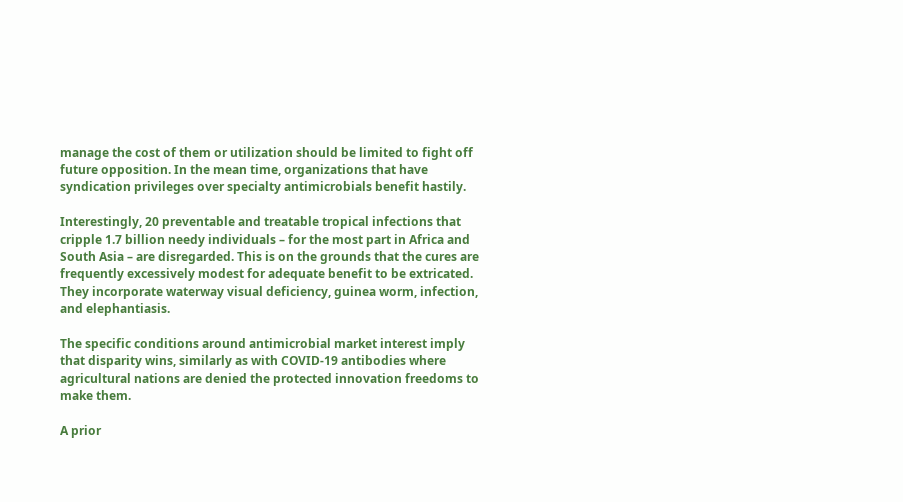manage the cost of them or utilization should be limited to fight off future opposition. In the mean time, organizations that have syndication privileges over specialty antimicrobials benefit hastily.

Interestingly, 20 preventable and treatable tropical infections that cripple 1.7 billion needy individuals – for the most part in Africa and South Asia – are disregarded. This is on the grounds that the cures are frequently excessively modest for adequate benefit to be extricated. They incorporate waterway visual deficiency, guinea worm, infection, and elephantiasis.

The specific conditions around antimicrobial market interest imply that disparity wins, similarly as with COVID-19 antibodies where agricultural nations are denied the protected innovation freedoms to make them.

A prior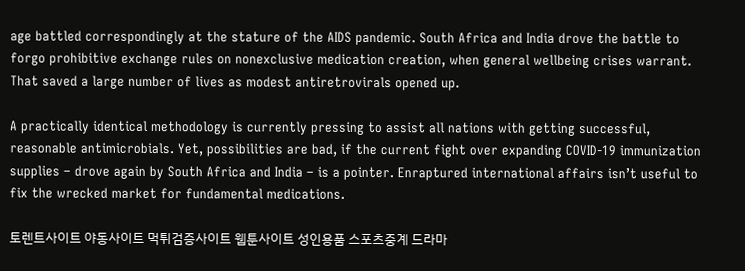age battled correspondingly at the stature of the AIDS pandemic. South Africa and India drove the battle to forgo prohibitive exchange rules on nonexclusive medication creation, when general wellbeing crises warrant. That saved a large number of lives as modest antiretrovirals opened up.

A practically identical methodology is currently pressing to assist all nations with getting successful, reasonable antimicrobials. Yet, possibilities are bad, if the current fight over expanding COVID-19 immunization supplies – drove again by South Africa and India – is a pointer. Enraptured international affairs isn’t useful to fix the wrecked market for fundamental medications.

토렌트사이트 야동사이트 먹튀검증사이트 웹툰사이트 성인용품 스포츠중계 드라마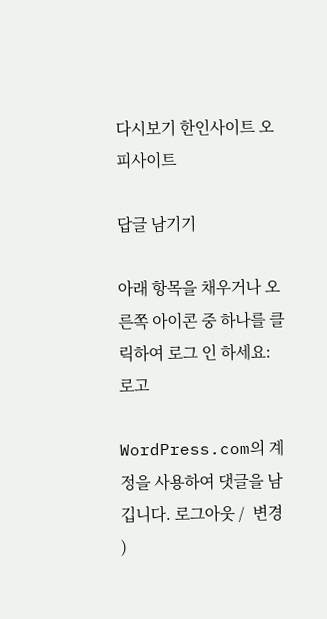다시보기 한인사이트 오피사이트

답글 남기기

아래 항목을 채우거나 오른쪽 아이콘 중 하나를 클릭하여 로그 인 하세요: 로고

WordPress.com의 계정을 사용하여 댓글을 남깁니다. 로그아웃 /  변경 )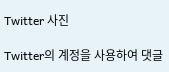Twitter 사진

Twitter의 계정을 사용하여 댓글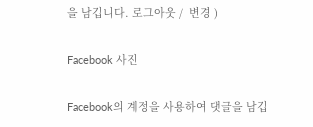을 남깁니다. 로그아웃 /  변경 )

Facebook 사진

Facebook의 계정을 사용하여 댓글을 남깁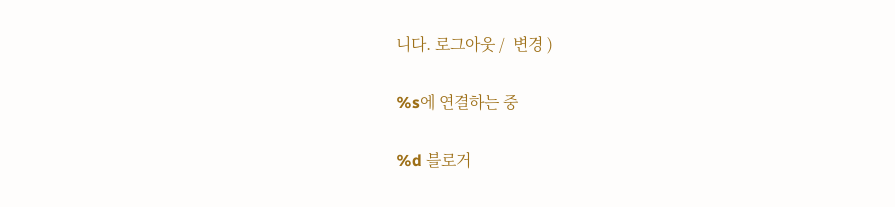니다. 로그아웃 /  변경 )

%s에 연결하는 중

%d 블로거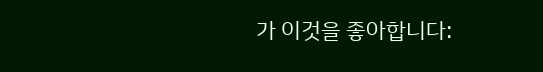가 이것을 좋아합니다: